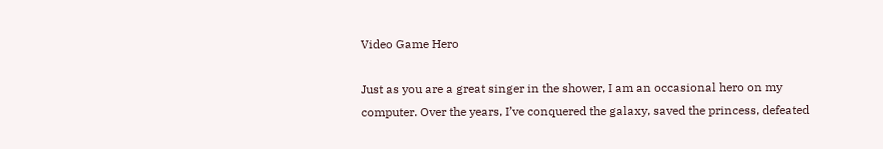Video Game Hero

Just as you are a great singer in the shower, I am an occasional hero on my computer. Over the years, I’ve conquered the galaxy, saved the princess, defeated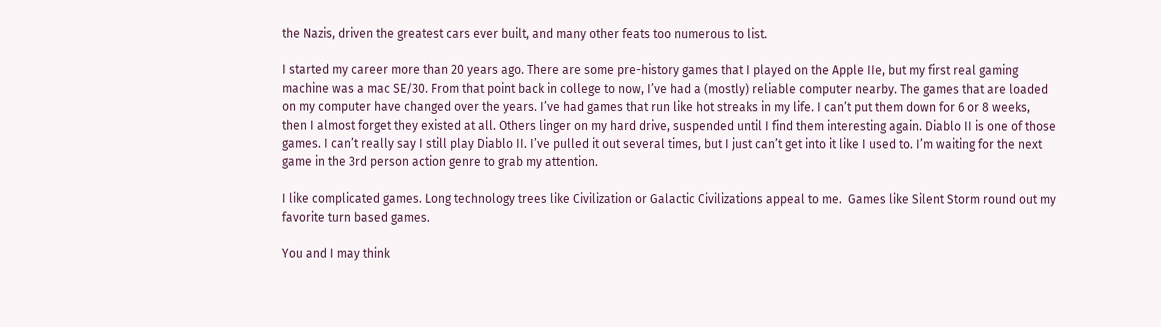the Nazis, driven the greatest cars ever built, and many other feats too numerous to list.

I started my career more than 20 years ago. There are some pre-history games that I played on the Apple IIe, but my first real gaming machine was a mac SE/30. From that point back in college to now, I’ve had a (mostly) reliable computer nearby. The games that are loaded on my computer have changed over the years. I’ve had games that run like hot streaks in my life. I can’t put them down for 6 or 8 weeks, then I almost forget they existed at all. Others linger on my hard drive, suspended until I find them interesting again. Diablo II is one of those games. I can’t really say I still play Diablo II. I’ve pulled it out several times, but I just can’t get into it like I used to. I’m waiting for the next game in the 3rd person action genre to grab my attention.

I like complicated games. Long technology trees like Civilization or Galactic Civilizations appeal to me.  Games like Silent Storm round out my favorite turn based games.

You and I may think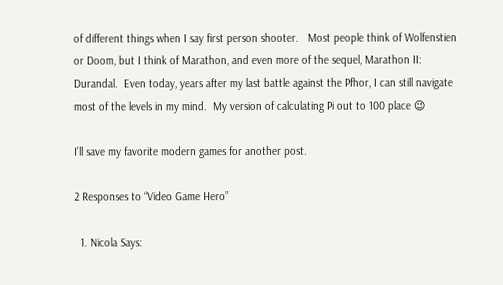of different things when I say first person shooter.   Most people think of Wolfenstien or Doom, but I think of Marathon, and even more of the sequel, Marathon II: Durandal.  Even today, years after my last battle against the Pfhor, I can still navigate most of the levels in my mind.  My version of calculating Pi out to 100 place 😉

I’ll save my favorite modern games for another post.

2 Responses to “Video Game Hero”

  1. Nicola Says: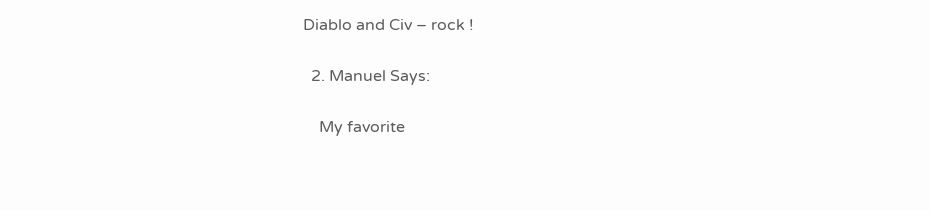Diablo and Civ – rock !

  2. Manuel Says:

    My favorite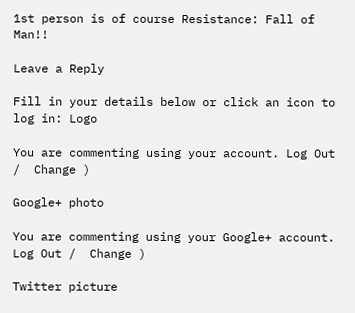1st person is of course Resistance: Fall of Man!!

Leave a Reply

Fill in your details below or click an icon to log in: Logo

You are commenting using your account. Log Out /  Change )

Google+ photo

You are commenting using your Google+ account. Log Out /  Change )

Twitter picture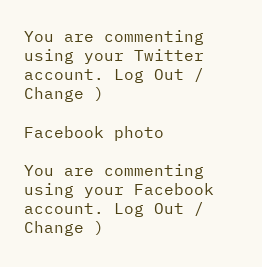You are commenting using your Twitter account. Log Out /  Change )

Facebook photo

You are commenting using your Facebook account. Log Out /  Change )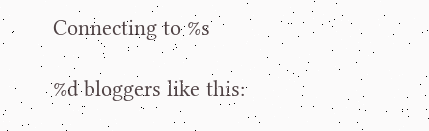Connecting to %s

%d bloggers like this: